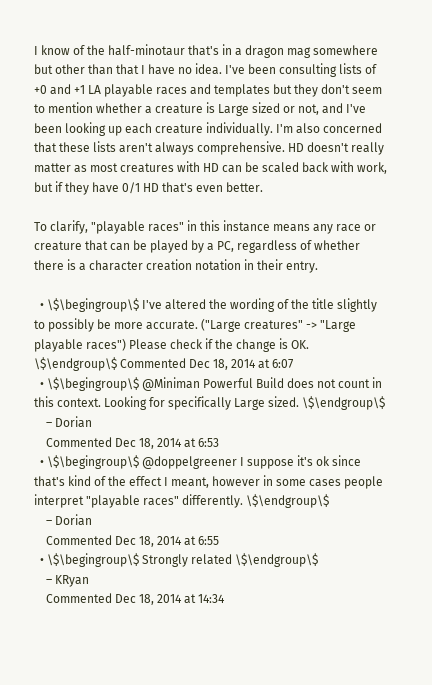I know of the half-minotaur that's in a dragon mag somewhere but other than that I have no idea. I've been consulting lists of +0 and +1 LA playable races and templates but they don't seem to mention whether a creature is Large sized or not, and I've been looking up each creature individually. I'm also concerned that these lists aren't always comprehensive. HD doesn't really matter as most creatures with HD can be scaled back with work, but if they have 0/1 HD that's even better.

To clarify, "playable races" in this instance means any race or creature that can be played by a PC, regardless of whether there is a character creation notation in their entry.

  • \$\begingroup\$ I've altered the wording of the title slightly to possibly be more accurate. ("Large creatures" -> "Large playable races") Please check if the change is OK. \$\endgroup\$ Commented Dec 18, 2014 at 6:07
  • \$\begingroup\$ @Miniman Powerful Build does not count in this context. Looking for specifically Large sized. \$\endgroup\$
    – Dorian
    Commented Dec 18, 2014 at 6:53
  • \$\begingroup\$ @doppelgreener I suppose it's ok since that's kind of the effect I meant, however in some cases people interpret "playable races" differently. \$\endgroup\$
    – Dorian
    Commented Dec 18, 2014 at 6:55
  • \$\begingroup\$ Strongly related \$\endgroup\$
    – KRyan
    Commented Dec 18, 2014 at 14:34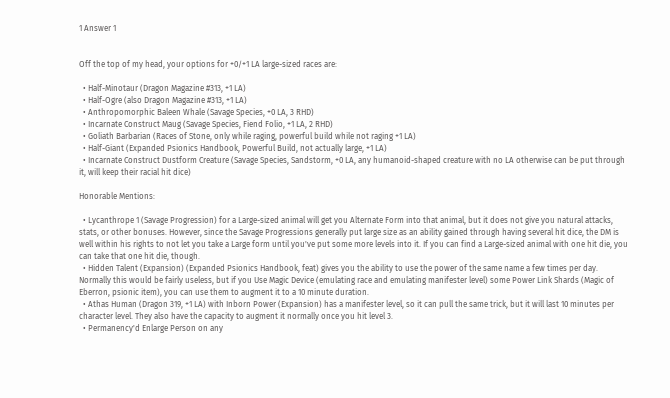1 Answer 1


Off the top of my head, your options for +0/+1 LA large-sized races are:

  • Half-Minotaur (Dragon Magazine #313, +1 LA)
  • Half-Ogre (also Dragon Magazine #313, +1 LA)
  • Anthropomorphic Baleen Whale (Savage Species, +0 LA, 3 RHD)
  • Incarnate Construct Maug (Savage Species, Fiend Folio, +1 LA, 2 RHD)
  • Goliath Barbarian (Races of Stone, only while raging, powerful build while not raging +1 LA)
  • Half-Giant (Expanded Psionics Handbook, Powerful Build, not actually large, +1 LA)
  • Incarnate Construct Dustform Creature (Savage Species, Sandstorm, +0 LA, any humanoid-shaped creature with no LA otherwise can be put through it, will keep their racial hit dice)

Honorable Mentions:

  • Lycanthrope 1 (Savage Progression) for a Large-sized animal will get you Alternate Form into that animal, but it does not give you natural attacks, stats, or other bonuses. However, since the Savage Progressions generally put large size as an ability gained through having several hit dice, the DM is well within his rights to not let you take a Large form until you've put some more levels into it. If you can find a Large-sized animal with one hit die, you can take that one hit die, though.
  • Hidden Talent (Expansion) (Expanded Psionics Handbook, feat) gives you the ability to use the power of the same name a few times per day. Normally this would be fairly useless, but if you Use Magic Device (emulating race and emulating manifester level) some Power Link Shards (Magic of Eberron, psionic item), you can use them to augment it to a 10 minute duration.
  • Athas Human (Dragon 319, +1 LA) with Inborn Power (Expansion) has a manifester level, so it can pull the same trick, but it will last 10 minutes per character level. They also have the capacity to augment it normally once you hit level 3.
  • Permanency'd Enlarge Person on any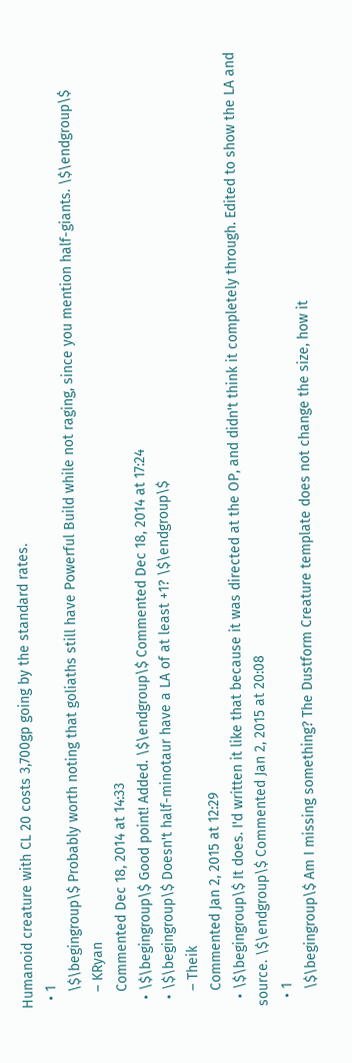Humanoid creature with CL 20 costs 3,700gp going by the standard rates.
  • 1
    \$\begingroup\$ Probably worth noting that goliaths still have Powerful Build while not raging, since you mention half-giants. \$\endgroup\$
    – KRyan
    Commented Dec 18, 2014 at 14:33
  • \$\begingroup\$ Good point! Added. \$\endgroup\$ Commented Dec 18, 2014 at 17:24
  • \$\begingroup\$ Doesn't half-minotaur have a LA of at least +1? \$\endgroup\$
    – Theik
    Commented Jan 2, 2015 at 12:29
  • \$\begingroup\$ It does. I'd written it like that because it was directed at the OP, and didn't think it completely through. Edited to show the LA and source. \$\endgroup\$ Commented Jan 2, 2015 at 20:08
  • 1
    \$\begingroup\$ Am I missing something? The Dustform Creature template does not change the size, how it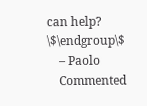can help? \$\endgroup\$
    – Paolo
    Commented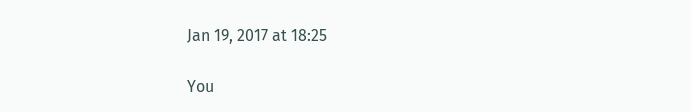Jan 19, 2017 at 18:25

You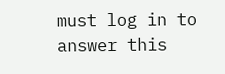must log in to answer this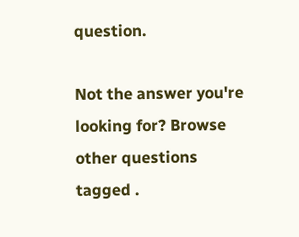question.

Not the answer you're looking for? Browse other questions tagged .